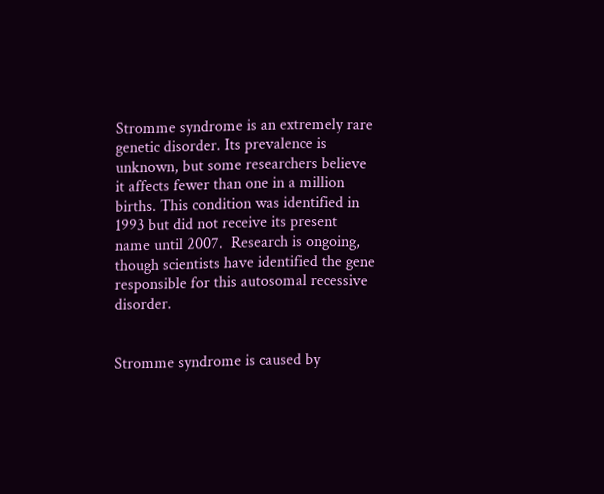Stromme syndrome is an extremely rare genetic disorder. Its prevalence is unknown, but some researchers believe it affects fewer than one in a million births. This condition was identified in 1993 but did not receive its present name until 2007.  Research is ongoing, though scientists have identified the gene responsible for this autosomal recessive disorder.


Stromme syndrome is caused by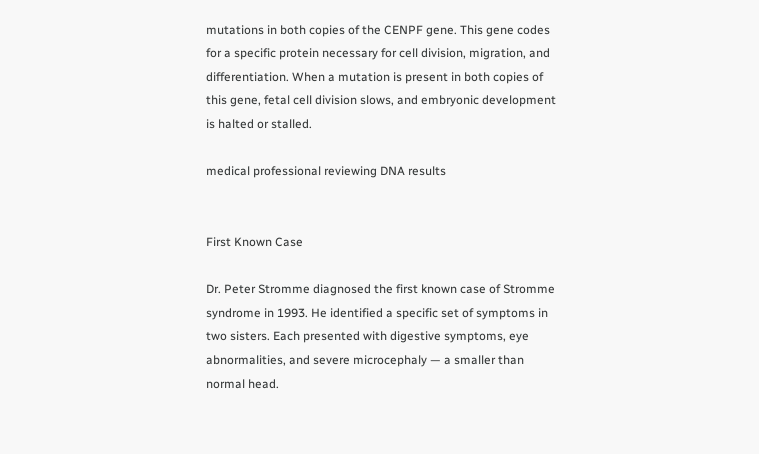mutations in both copies of the CENPF gene. This gene codes for a specific protein necessary for cell division, migration, and differentiation. When a mutation is present in both copies of this gene, fetal cell division slows, and embryonic development is halted or stalled.

medical professional reviewing DNA results


First Known Case

Dr. Peter Stromme diagnosed the first known case of Stromme syndrome in 1993. He identified a specific set of symptoms in two sisters. Each presented with digestive symptoms, eye abnormalities, and severe microcephaly — a smaller than normal head.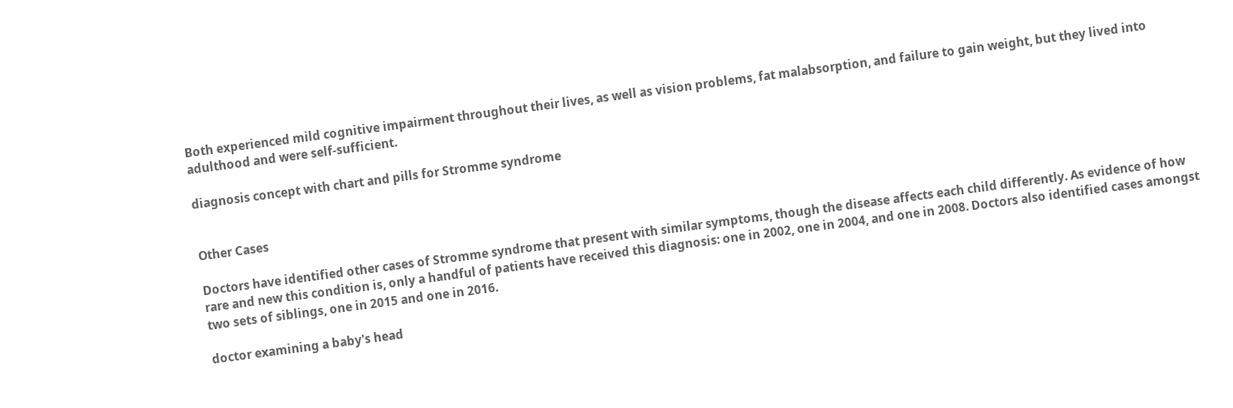Both experienced mild cognitive impairment throughout their lives, as well as vision problems, fat malabsorption, and failure to gain weight, but they lived into adulthood and were self-sufficient.

diagnosis concept with chart and pills for Stromme syndrome


Other Cases

Doctors have identified other cases of Stromme syndrome that present with similar symptoms, though the disease affects each child differently. As evidence of how rare and new this condition is, only a handful of patients have received this diagnosis: one in 2002, one in 2004, and one in 2008. Doctors also identified cases amongst two sets of siblings, one in 2015 and one in 2016.

doctor examining a baby's head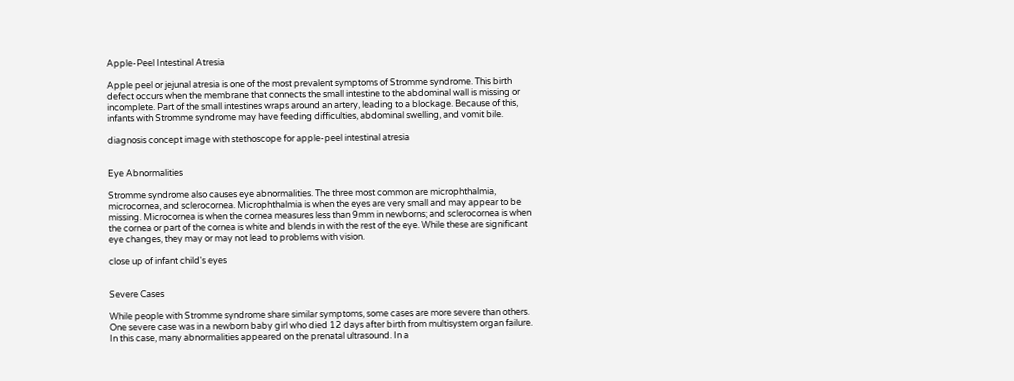Apple-Peel Intestinal Atresia

Apple peel or jejunal atresia is one of the most prevalent symptoms of Stromme syndrome. This birth defect occurs when the membrane that connects the small intestine to the abdominal wall is missing or incomplete. Part of the small intestines wraps around an artery, leading to a blockage. Because of this, infants with Stromme syndrome may have feeding difficulties, abdominal swelling, and vomit bile.

diagnosis concept image with stethoscope for apple-peel intestinal atresia


Eye Abnormalities

Stromme syndrome also causes eye abnormalities. The three most common are microphthalmia, microcornea, and sclerocornea. Microphthalmia is when the eyes are very small and may appear to be missing. Microcornea is when the cornea measures less than 9mm in newborns; and sclerocornea is when the cornea or part of the cornea is white and blends in with the rest of the eye. While these are significant eye changes, they may or may not lead to problems with vision.

close up of infant child's eyes


Severe Cases

While people with Stromme syndrome share similar symptoms, some cases are more severe than others. One severe case was in a newborn baby girl who died 12 days after birth from multisystem organ failure. In this case, many abnormalities appeared on the prenatal ultrasound. In a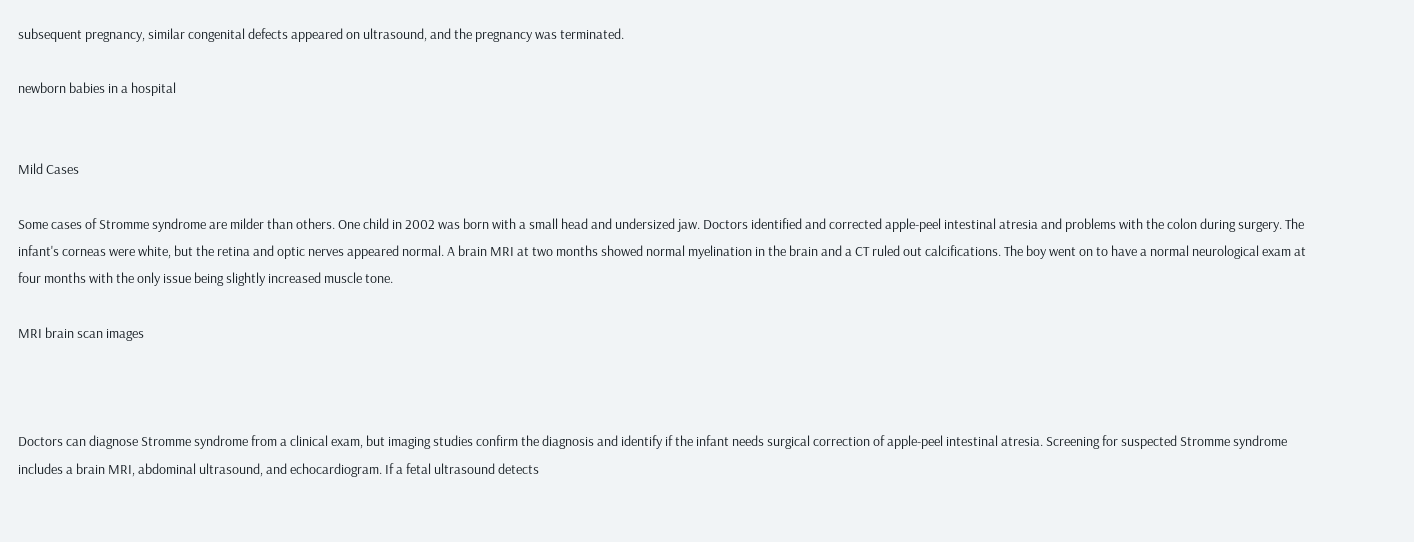subsequent pregnancy, similar congenital defects appeared on ultrasound, and the pregnancy was terminated.

newborn babies in a hospital


Mild Cases

Some cases of Stromme syndrome are milder than others. One child in 2002 was born with a small head and undersized jaw. Doctors identified and corrected apple-peel intestinal atresia and problems with the colon during surgery. The infant's corneas were white, but the retina and optic nerves appeared normal. A brain MRI at two months showed normal myelination in the brain and a CT ruled out calcifications. The boy went on to have a normal neurological exam at four months with the only issue being slightly increased muscle tone.

MRI brain scan images



Doctors can diagnose Stromme syndrome from a clinical exam, but imaging studies confirm the diagnosis and identify if the infant needs surgical correction of apple-peel intestinal atresia. Screening for suspected Stromme syndrome includes a brain MRI, abdominal ultrasound, and echocardiogram. If a fetal ultrasound detects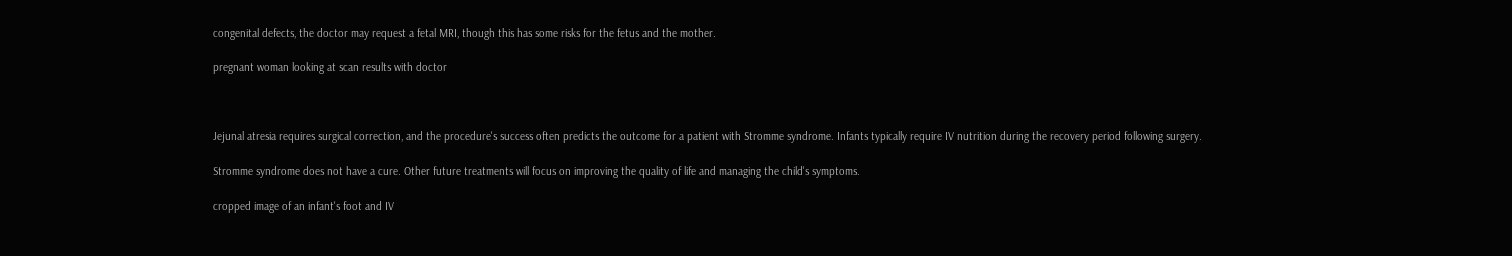congenital defects, the doctor may request a fetal MRI, though this has some risks for the fetus and the mother.

pregnant woman looking at scan results with doctor



Jejunal atresia requires surgical correction, and the procedure's success often predicts the outcome for a patient with Stromme syndrome. Infants typically require IV nutrition during the recovery period following surgery.

Stromme syndrome does not have a cure. Other future treatments will focus on improving the quality of life and managing the child's symptoms.

cropped image of an infant's foot and IV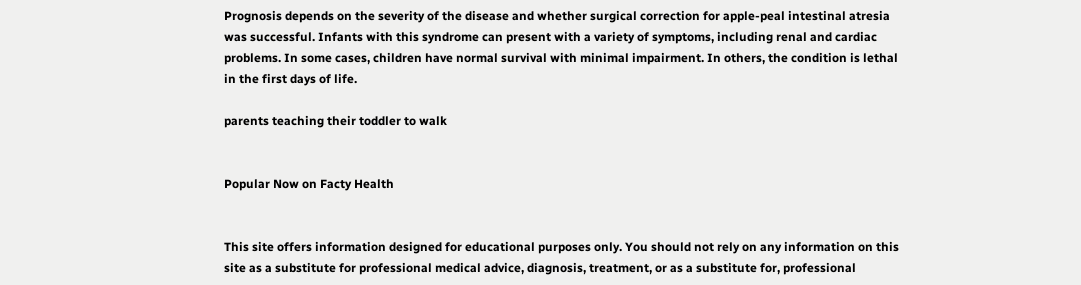Prognosis depends on the severity of the disease and whether surgical correction for apple-peal intestinal atresia was successful. Infants with this syndrome can present with a variety of symptoms, including renal and cardiac problems. In some cases, children have normal survival with minimal impairment. In others, the condition is lethal in the first days of life.

parents teaching their toddler to walk


Popular Now on Facty Health


This site offers information designed for educational purposes only. You should not rely on any information on this site as a substitute for professional medical advice, diagnosis, treatment, or as a substitute for, professional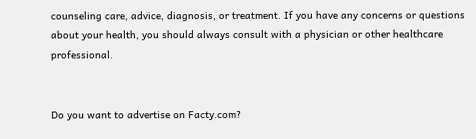counseling care, advice, diagnosis, or treatment. If you have any concerns or questions about your health, you should always consult with a physician or other healthcare professional.


Do you want to advertise on Facty.com?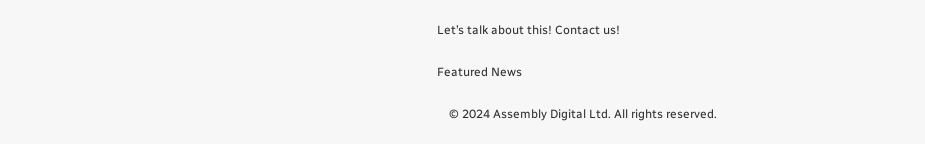Let’s talk about this! Contact us!

Featured News

    © 2024 Assembly Digital Ltd. All rights reserved.